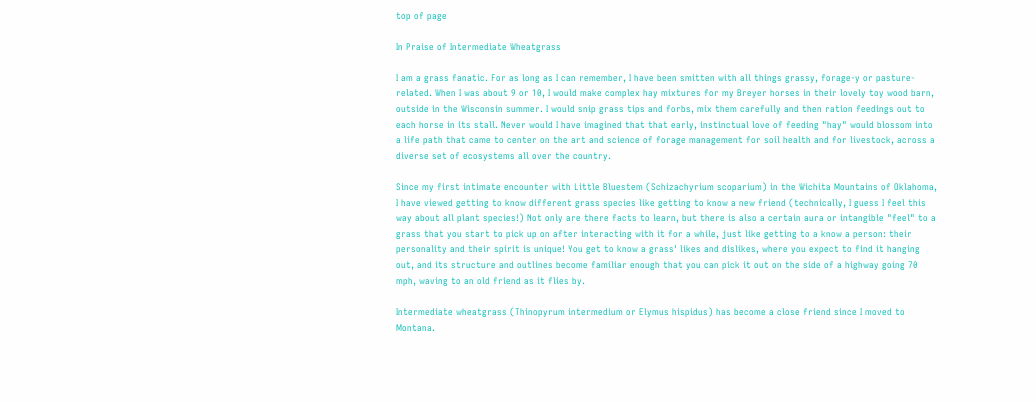top of page

In Praise of Intermediate Wheatgrass

I am a grass fanatic. For as long as I can remember, I have been smitten with all things grassy, forage-y or pasture-related. When I was about 9 or 10, I would make complex hay mixtures for my Breyer horses in their lovely toy wood barn, outside in the Wisconsin summer. I would snip grass tips and forbs, mix them carefully and then ration feedings out to each horse in its stall. Never would I have imagined that that early, instinctual love of feeding "hay" would blossom into a life path that came to center on the art and science of forage management for soil health and for livestock, across a diverse set of ecosystems all over the country.

Since my first intimate encounter with Little Bluestem (Schizachyrium scoparium) in the Wichita Mountains of Oklahoma, I have viewed getting to know different grass species like getting to know a new friend (technically, I guess I feel this way about all plant species!) Not only are there facts to learn, but there is also a certain aura or intangible "feel" to a grass that you start to pick up on after interacting with it for a while, just like getting to a know a person: their personality and their spirit is unique! You get to know a grass' likes and dislikes, where you expect to find it hanging out, and its structure and outlines become familiar enough that you can pick it out on the side of a highway going 70 mph, waving to an old friend as it flies by.

Intermediate wheatgrass (Thinopyrum intermedium or Elymus hispidus) has become a close friend since I moved to Montana.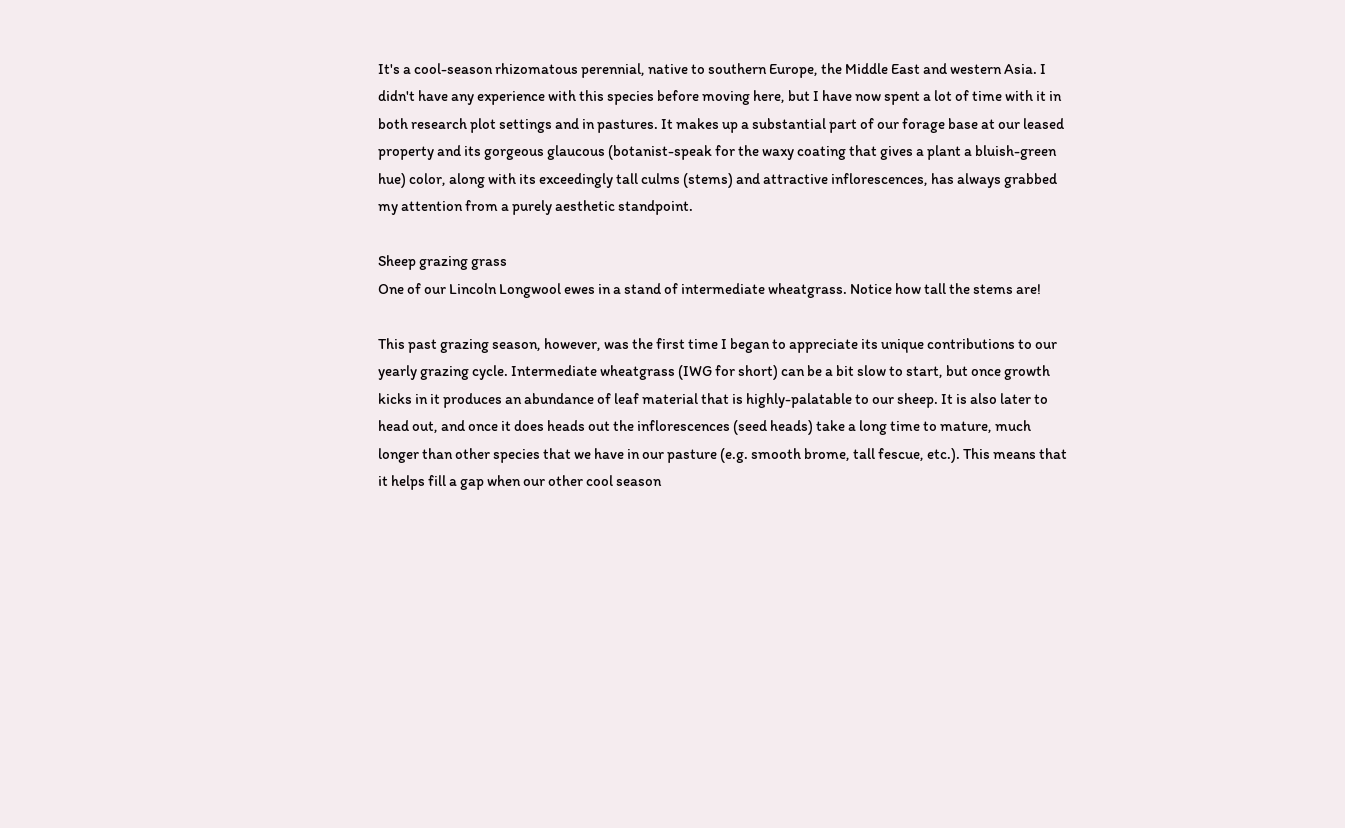It's a cool-season rhizomatous perennial, native to southern Europe, the Middle East and western Asia. I didn't have any experience with this species before moving here, but I have now spent a lot of time with it in both research plot settings and in pastures. It makes up a substantial part of our forage base at our leased property and its gorgeous glaucous (botanist-speak for the waxy coating that gives a plant a bluish-green hue) color, along with its exceedingly tall culms (stems) and attractive inflorescences, has always grabbed my attention from a purely aesthetic standpoint.

Sheep grazing grass
One of our Lincoln Longwool ewes in a stand of intermediate wheatgrass. Notice how tall the stems are!

This past grazing season, however, was the first time I began to appreciate its unique contributions to our yearly grazing cycle. Intermediate wheatgrass (IWG for short) can be a bit slow to start, but once growth kicks in it produces an abundance of leaf material that is highly-palatable to our sheep. It is also later to head out, and once it does heads out the inflorescences (seed heads) take a long time to mature, much longer than other species that we have in our pasture (e.g. smooth brome, tall fescue, etc.). This means that it helps fill a gap when our other cool season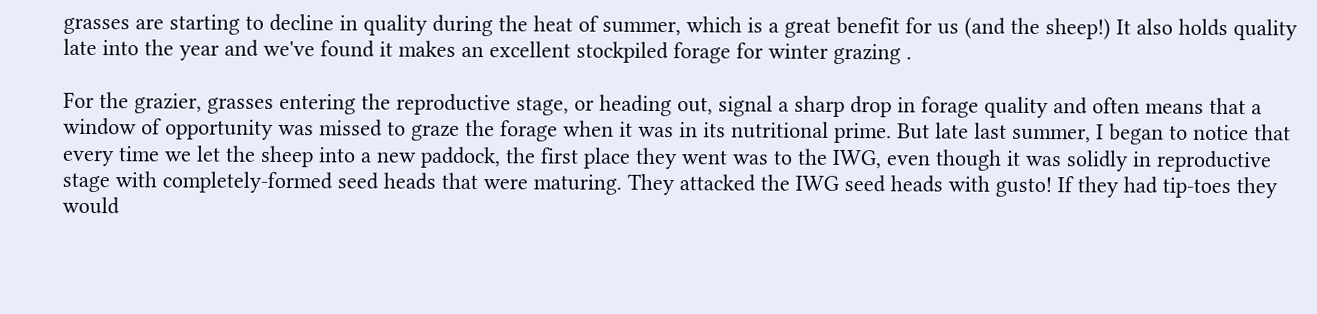grasses are starting to decline in quality during the heat of summer, which is a great benefit for us (and the sheep!) It also holds quality late into the year and we've found it makes an excellent stockpiled forage for winter grazing .

For the grazier, grasses entering the reproductive stage, or heading out, signal a sharp drop in forage quality and often means that a window of opportunity was missed to graze the forage when it was in its nutritional prime. But late last summer, I began to notice that every time we let the sheep into a new paddock, the first place they went was to the IWG, even though it was solidly in reproductive stage with completely-formed seed heads that were maturing. They attacked the IWG seed heads with gusto! If they had tip-toes they would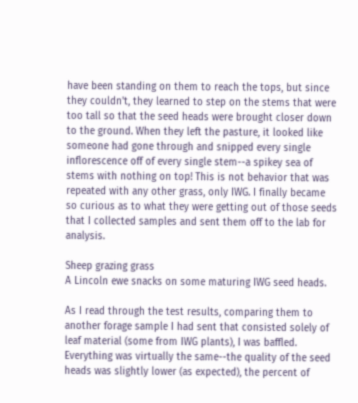have been standing on them to reach the tops, but since they couldn't, they learned to step on the stems that were too tall so that the seed heads were brought closer down to the ground. When they left the pasture, it looked like someone had gone through and snipped every single inflorescence off of every single stem--a spikey sea of stems with nothing on top! This is not behavior that was repeated with any other grass, only IWG. I finally became so curious as to what they were getting out of those seeds that I collected samples and sent them off to the lab for analysis.

Sheep grazing grass
A Lincoln ewe snacks on some maturing IWG seed heads.

As I read through the test results, comparing them to another forage sample I had sent that consisted solely of leaf material (some from IWG plants), I was baffled. Everything was virtually the same--the quality of the seed heads was slightly lower (as expected), the percent of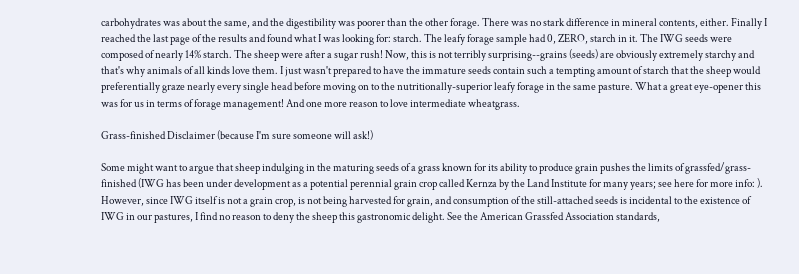carbohydrates was about the same, and the digestibility was poorer than the other forage. There was no stark difference in mineral contents, either. Finally I reached the last page of the results and found what I was looking for: starch. The leafy forage sample had 0, ZERO, starch in it. The IWG seeds were composed of nearly 14% starch. The sheep were after a sugar rush! Now, this is not terribly surprising--grains (seeds) are obviously extremely starchy and that's why animals of all kinds love them. I just wasn't prepared to have the immature seeds contain such a tempting amount of starch that the sheep would preferentially graze nearly every single head before moving on to the nutritionally-superior leafy forage in the same pasture. What a great eye-opener this was for us in terms of forage management! And one more reason to love intermediate wheatgrass.

Grass-finished Disclaimer (because I'm sure someone will ask!)

Some might want to argue that sheep indulging in the maturing seeds of a grass known for its ability to produce grain pushes the limits of grassfed/grass-finished (IWG has been under development as a potential perennial grain crop called Kernza by the Land Institute for many years; see here for more info: ). However, since IWG itself is not a grain crop, is not being harvested for grain, and consumption of the still-attached seeds is incidental to the existence of IWG in our pastures, I find no reason to deny the sheep this gastronomic delight. See the American Grassfed Association standards,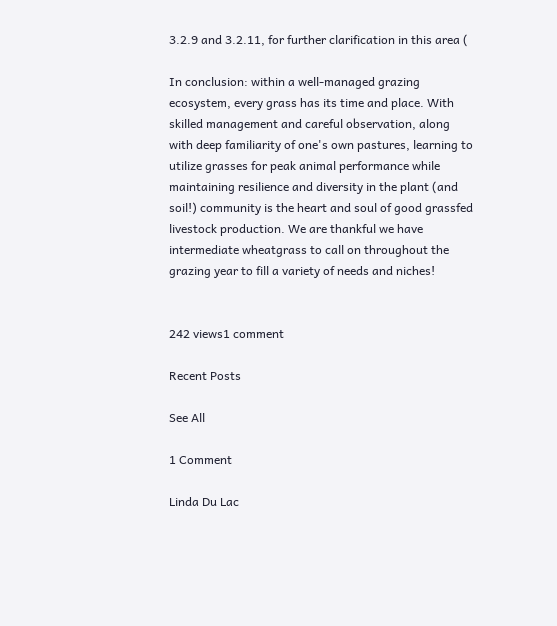3.2.9 and 3.2.11, for further clarification in this area (

In conclusion: within a well-managed grazing ecosystem, every grass has its time and place. With skilled management and careful observation, along with deep familiarity of one's own pastures, learning to utilize grasses for peak animal performance while maintaining resilience and diversity in the plant (and soil!) community is the heart and soul of good grassfed livestock production. We are thankful we have intermediate wheatgrass to call on throughout the grazing year to fill a variety of needs and niches!


242 views1 comment

Recent Posts

See All

1 Comment

Linda Du Lac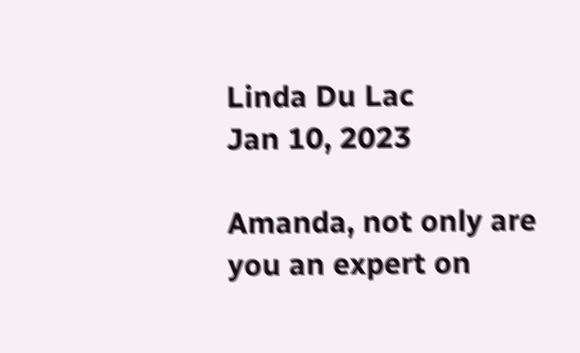Linda Du Lac
Jan 10, 2023

Amanda, not only are you an expert on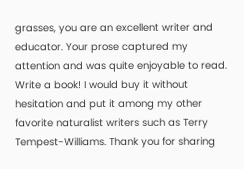grasses, you are an excellent writer and educator. Your prose captured my attention and was quite enjoyable to read. Write a book! I would buy it without hesitation and put it among my other favorite naturalist writers such as Terry Tempest-Williams. Thank you for sharing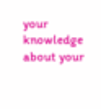your knowledge about your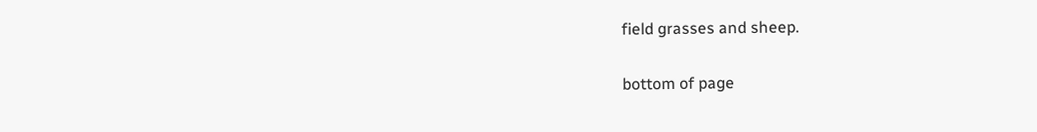field grasses and sheep.

bottom of page